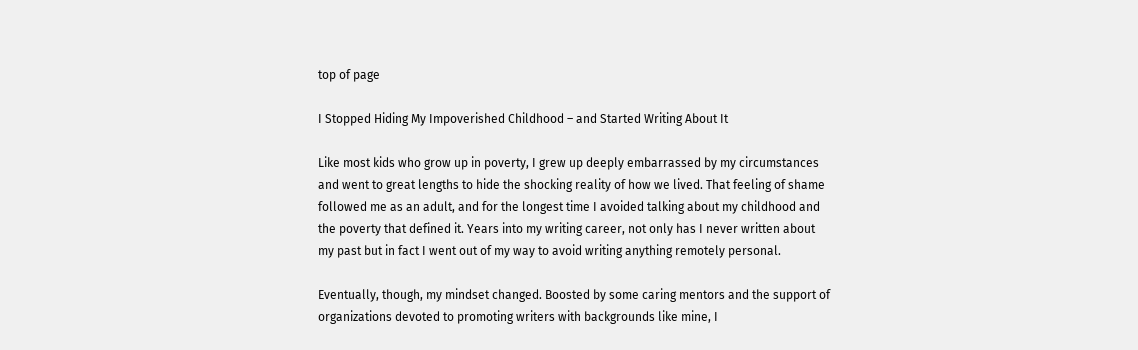top of page

I Stopped Hiding My Impoverished Childhood – and Started Writing About It

Like most kids who grow up in poverty, I grew up deeply embarrassed by my circumstances and went to great lengths to hide the shocking reality of how we lived. That feeling of shame followed me as an adult, and for the longest time I avoided talking about my childhood and the poverty that defined it. Years into my writing career, not only has I never written about my past but in fact I went out of my way to avoid writing anything remotely personal.

Eventually, though, my mindset changed. Boosted by some caring mentors and the support of organizations devoted to promoting writers with backgrounds like mine, I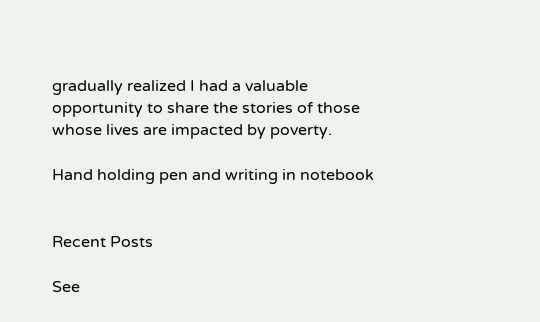gradually realized I had a valuable opportunity to share the stories of those whose lives are impacted by poverty.

Hand holding pen and writing in notebook


Recent Posts

See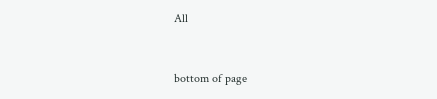All


bottom of page